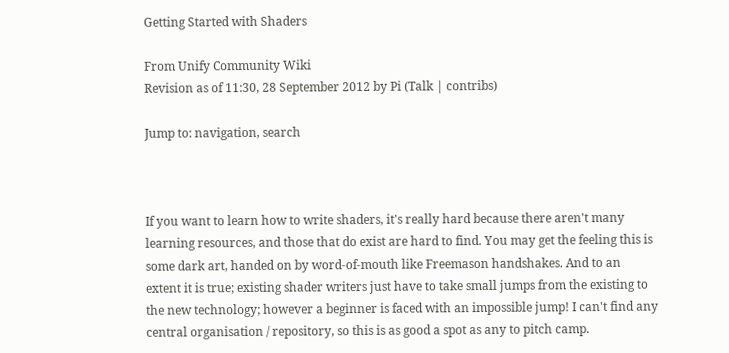Getting Started with Shaders

From Unify Community Wiki
Revision as of 11:30, 28 September 2012 by Pi (Talk | contribs)

Jump to: navigation, search



If you want to learn how to write shaders, it's really hard because there aren't many learning resources, and those that do exist are hard to find. You may get the feeling this is some dark art, handed on by word-of-mouth like Freemason handshakes. And to an extent it is true; existing shader writers just have to take small jumps from the existing to the new technology; however a beginner is faced with an impossible jump! I can't find any central organisation / repository, so this is as good a spot as any to pitch camp.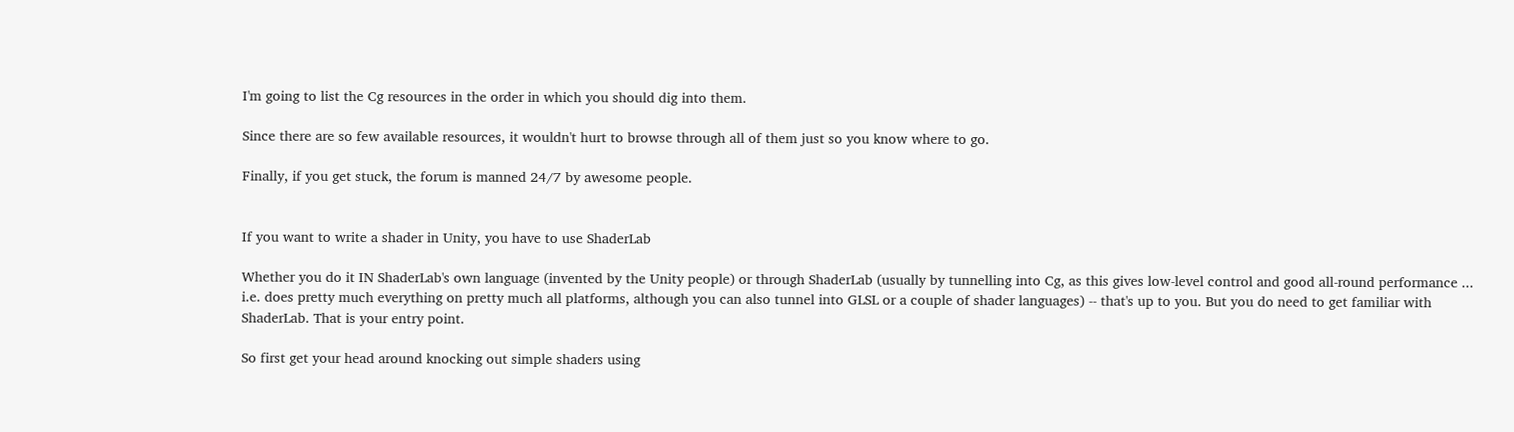I'm going to list the Cg resources in the order in which you should dig into them.

Since there are so few available resources, it wouldn't hurt to browse through all of them just so you know where to go.

Finally, if you get stuck, the forum is manned 24/7 by awesome people.


If you want to write a shader in Unity, you have to use ShaderLab

Whether you do it IN ShaderLab's own language (invented by the Unity people) or through ShaderLab (usually by tunnelling into Cg, as this gives low-level control and good all-round performance ... i.e. does pretty much everything on pretty much all platforms, although you can also tunnel into GLSL or a couple of shader languages) -- that's up to you. But you do need to get familiar with ShaderLab. That is your entry point.

So first get your head around knocking out simple shaders using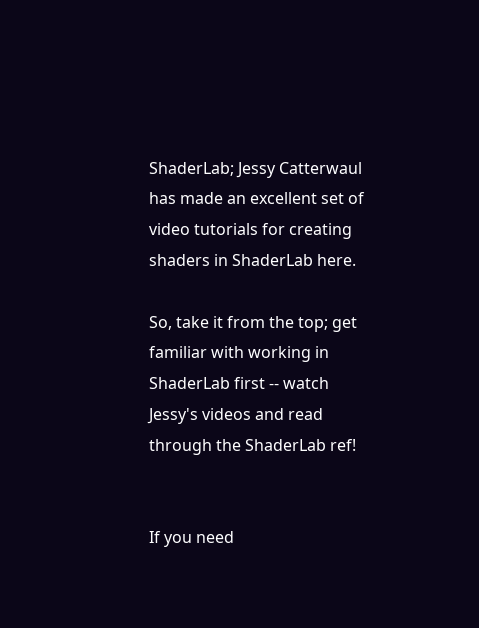ShaderLab; Jessy Catterwaul has made an excellent set of video tutorials for creating shaders in ShaderLab here.

So, take it from the top; get familiar with working in ShaderLab first -- watch Jessy's videos and read through the ShaderLab ref!


If you need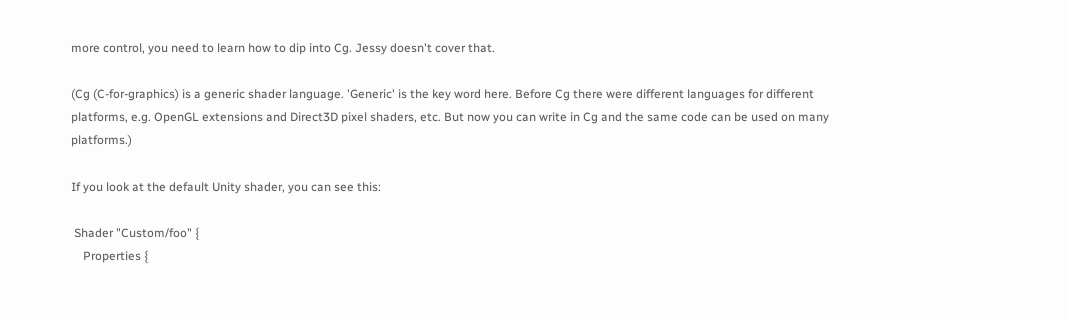more control, you need to learn how to dip into Cg. Jessy doesn't cover that.

(Cg (C-for-graphics) is a generic shader language. 'Generic' is the key word here. Before Cg there were different languages for different platforms, e.g. OpenGL extensions and Direct3D pixel shaders, etc. But now you can write in Cg and the same code can be used on many platforms.)

If you look at the default Unity shader, you can see this:

 Shader "Custom/foo" {
    Properties {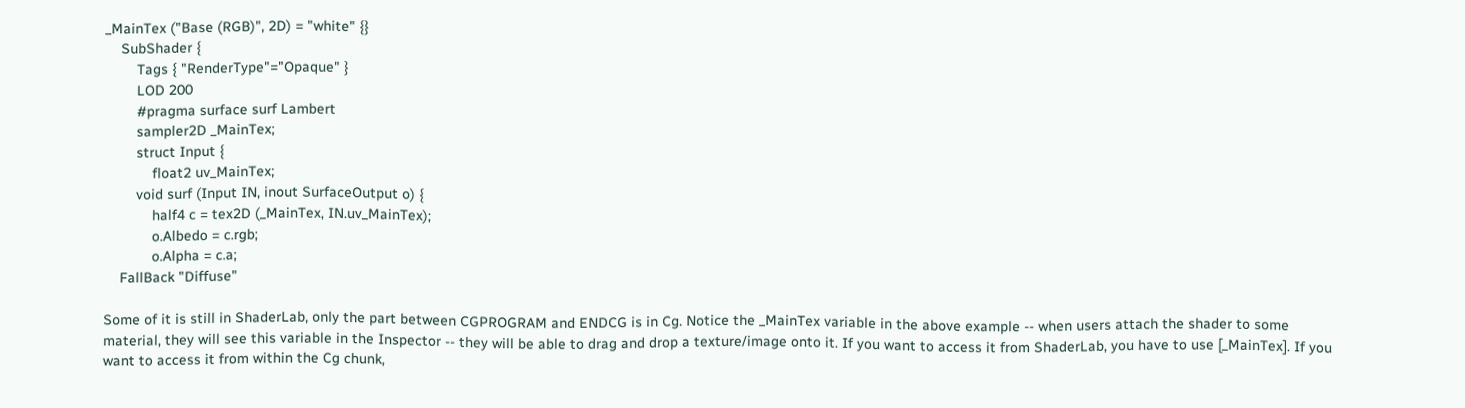_MainTex ("Base (RGB)", 2D) = "white" {}
    SubShader {
        Tags { "RenderType"="Opaque" }
        LOD 200
        #pragma surface surf Lambert
        sampler2D _MainTex;
        struct Input {
            float2 uv_MainTex;
        void surf (Input IN, inout SurfaceOutput o) {
            half4 c = tex2D (_MainTex, IN.uv_MainTex);
            o.Albedo = c.rgb;
            o.Alpha = c.a;
    FallBack "Diffuse"

Some of it is still in ShaderLab, only the part between CGPROGRAM and ENDCG is in Cg. Notice the _MainTex variable in the above example -- when users attach the shader to some material, they will see this variable in the Inspector -- they will be able to drag and drop a texture/image onto it. If you want to access it from ShaderLab, you have to use [_MainTex]. If you want to access it from within the Cg chunk,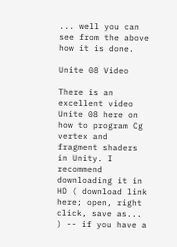... well you can see from the above how it is done.

Unite 08 Video

There is an excellent video Unite 08 here on how to program Cg vertex and fragment shaders in Unity. I recommend downloading it in HD ( download link here; open, right click, save as... ) -- if you have a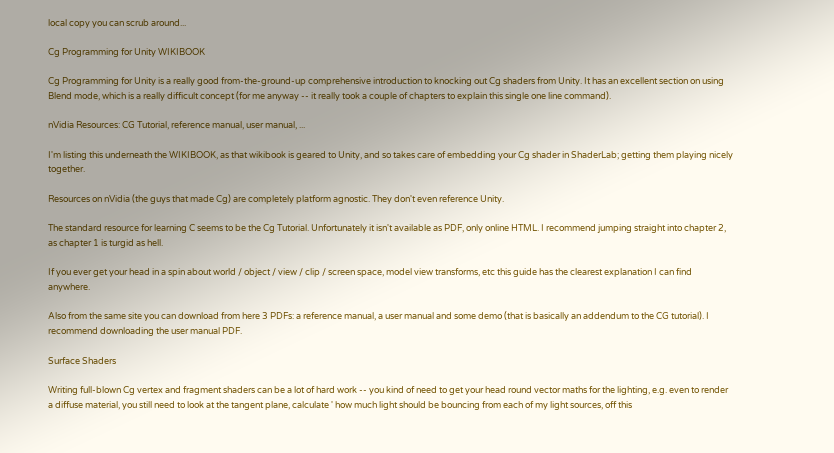local copy you can scrub around...

Cg Programming for Unity WIKIBOOK

Cg Programming for Unity is a really good from-the-ground-up comprehensive introduction to knocking out Cg shaders from Unity. It has an excellent section on using Blend mode, which is a really difficult concept (for me anyway -- it really took a couple of chapters to explain this single one line command).

nVidia Resources: CG Tutorial, reference manual, user manual, ...

I'm listing this underneath the WIKIBOOK, as that wikibook is geared to Unity, and so takes care of embedding your Cg shader in ShaderLab; getting them playing nicely together.

Resources on nVidia (the guys that made Cg) are completely platform agnostic. They don't even reference Unity.

The standard resource for learning C seems to be the Cg Tutorial. Unfortunately it isn't available as PDF, only online HTML. I recommend jumping straight into chapter 2, as chapter 1 is turgid as hell.

If you ever get your head in a spin about world / object / view / clip / screen space, model view transforms, etc this guide has the clearest explanation I can find anywhere.

Also from the same site you can download from here 3 PDFs: a reference manual, a user manual and some demo (that is basically an addendum to the CG tutorial). I recommend downloading the user manual PDF.

Surface Shaders

Writing full-blown Cg vertex and fragment shaders can be a lot of hard work -- you kind of need to get your head round vector maths for the lighting, e.g. even to render a diffuse material, you still need to look at the tangent plane, calculate ' how much light should be bouncing from each of my light sources, off this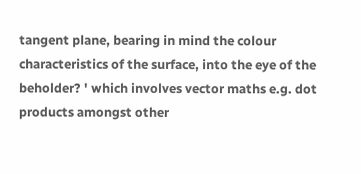tangent plane, bearing in mind the colour characteristics of the surface, into the eye of the beholder? ' which involves vector maths e.g. dot products amongst other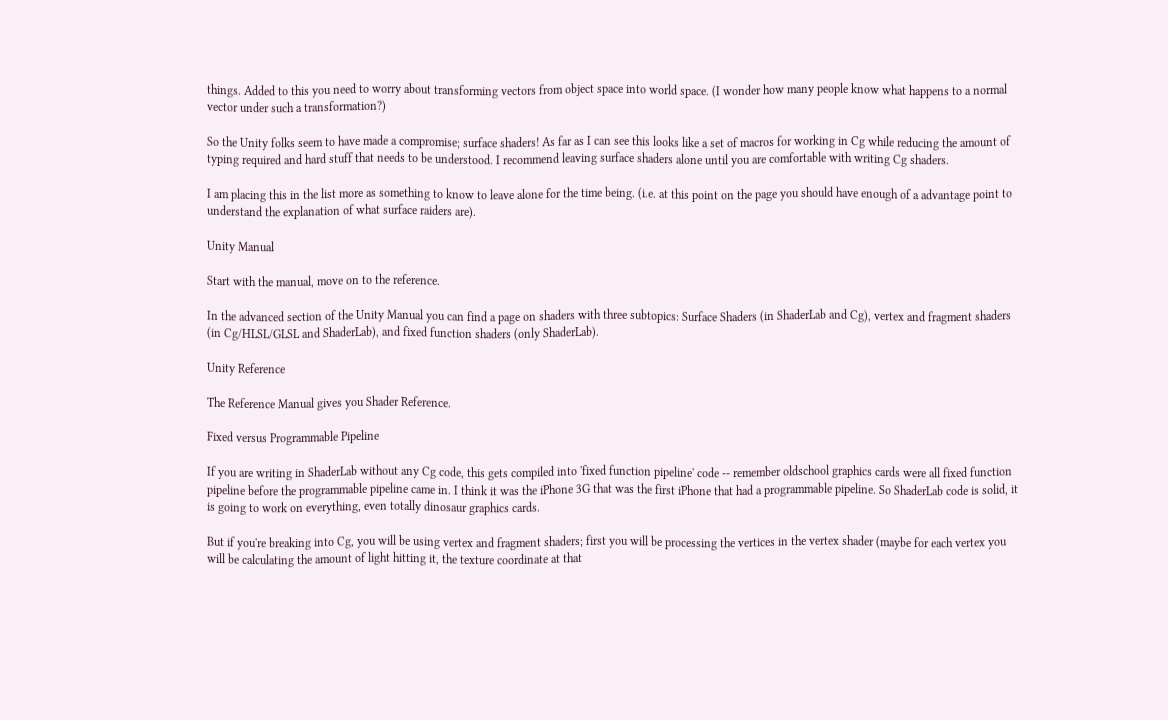things. Added to this you need to worry about transforming vectors from object space into world space. (I wonder how many people know what happens to a normal vector under such a transformation?)

So the Unity folks seem to have made a compromise; surface shaders! As far as I can see this looks like a set of macros for working in Cg while reducing the amount of typing required and hard stuff that needs to be understood. I recommend leaving surface shaders alone until you are comfortable with writing Cg shaders.

I am placing this in the list more as something to know to leave alone for the time being. (i.e. at this point on the page you should have enough of a advantage point to understand the explanation of what surface raiders are).

Unity Manual

Start with the manual, move on to the reference.

In the advanced section of the Unity Manual you can find a page on shaders with three subtopics: Surface Shaders (in ShaderLab and Cg), vertex and fragment shaders (in Cg/HLSL/GLSL and ShaderLab), and fixed function shaders (only ShaderLab).

Unity Reference

The Reference Manual gives you Shader Reference.

Fixed versus Programmable Pipeline

If you are writing in ShaderLab without any Cg code, this gets compiled into 'fixed function pipeline' code -- remember oldschool graphics cards were all fixed function pipeline before the programmable pipeline came in. I think it was the iPhone 3G that was the first iPhone that had a programmable pipeline. So ShaderLab code is solid, it is going to work on everything, even totally dinosaur graphics cards.

But if you're breaking into Cg, you will be using vertex and fragment shaders; first you will be processing the vertices in the vertex shader (maybe for each vertex you will be calculating the amount of light hitting it, the texture coordinate at that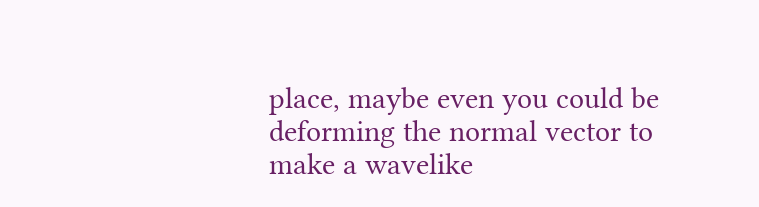place, maybe even you could be deforming the normal vector to make a wavelike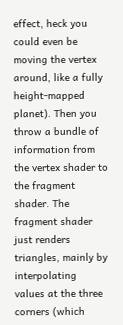effect, heck you could even be moving the vertex around, like a fully height-mapped planet). Then you throw a bundle of information from the vertex shader to the fragment shader. The fragment shader just renders triangles, mainly by interpolating values at the three corners (which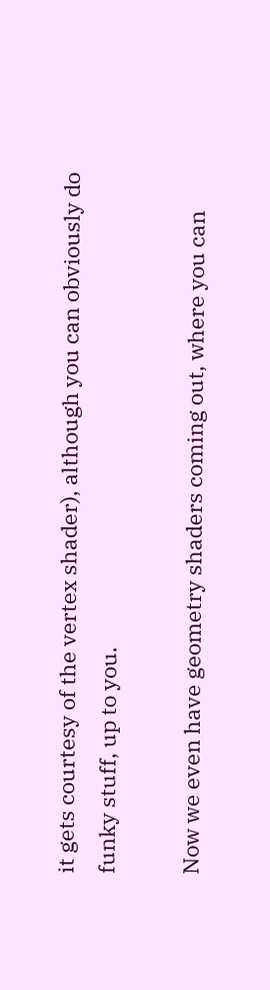it gets courtesy of the vertex shader), although you can obviously do funky stuff, up to you.

Now we even have geometry shaders coming out, where you can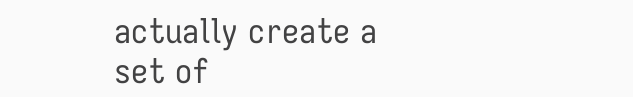actually create a set of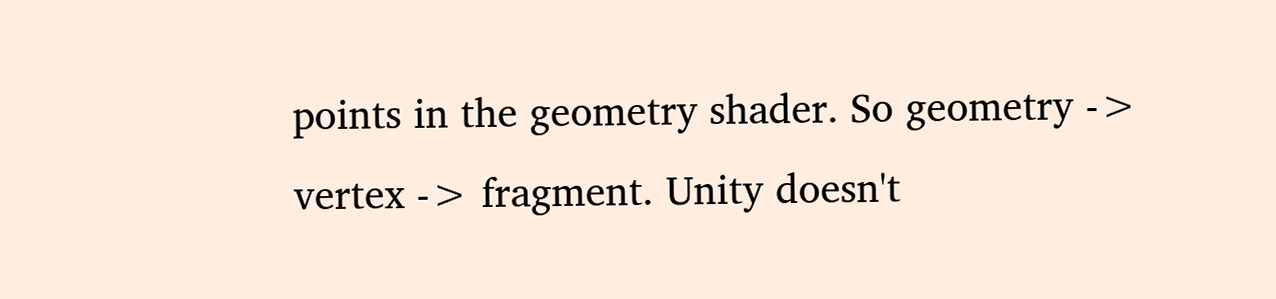points in the geometry shader. So geometry -> vertex -> fragment. Unity doesn't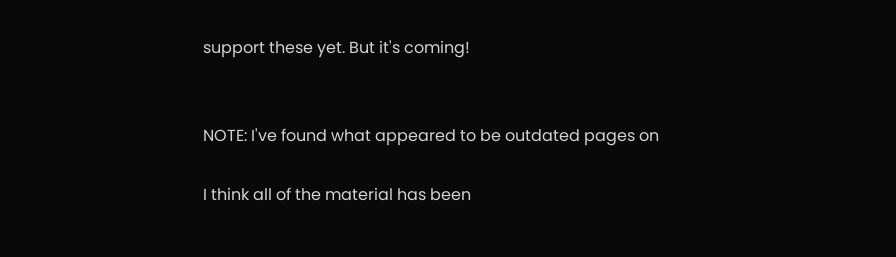support these yet. But it's coming!


NOTE: I've found what appeared to be outdated pages on

I think all of the material has been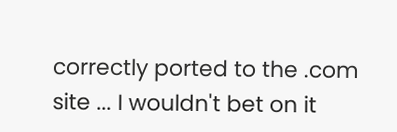correctly ported to the .com site ... I wouldn't bet on it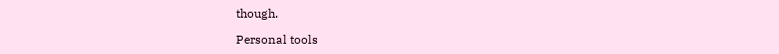though.

Personal tools